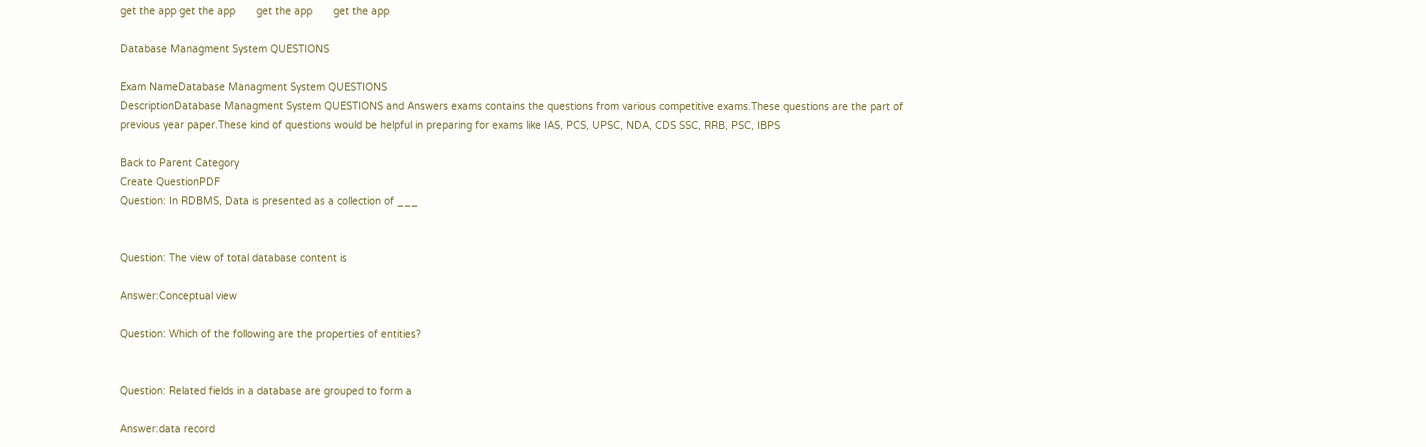get the app get the app       get the app       get the app

Database Managment System QUESTIONS

Exam NameDatabase Managment System QUESTIONS
DescriptionDatabase Managment System QUESTIONS and Answers exams contains the questions from various competitive exams.These questions are the part of previous year paper.These kind of questions would be helpful in preparing for exams like IAS, PCS, UPSC, NDA, CDS SSC, RRB, PSC, IBPS

Back to Parent Category
Create QuestionPDF
Question: In RDBMS, Data is presented as a collection of ___


Question: The view of total database content is

Answer:Conceptual view

Question: Which of the following are the properties of entities?


Question: Related fields in a database are grouped to form a

Answer:data record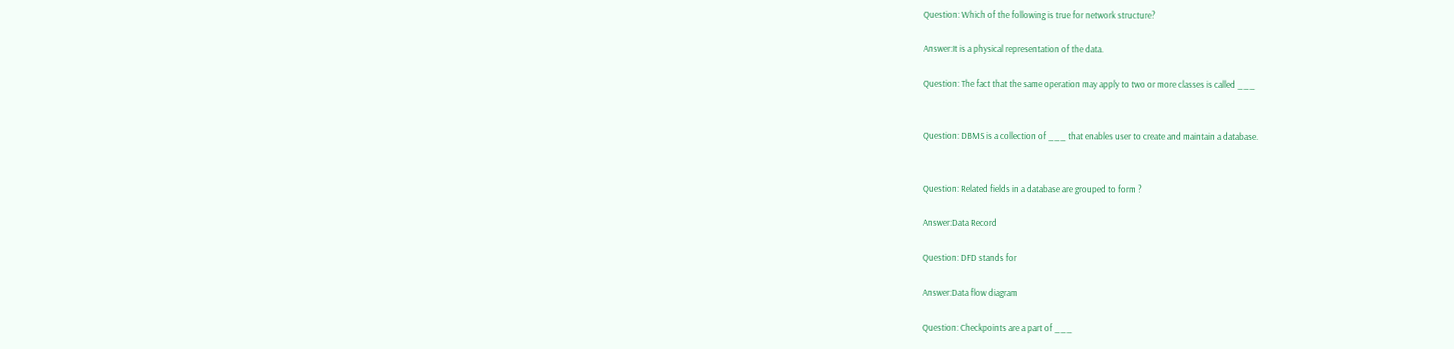Question: Which of the following is true for network structure?

Answer:It is a physical representation of the data.

Question: The fact that the same operation may apply to two or more classes is called ___


Question: DBMS is a collection of ___ that enables user to create and maintain a database.


Question: Related fields in a database are grouped to form ?

Answer:Data Record

Question: DFD stands for

Answer:Data flow diagram

Question: Checkpoints are a part of ___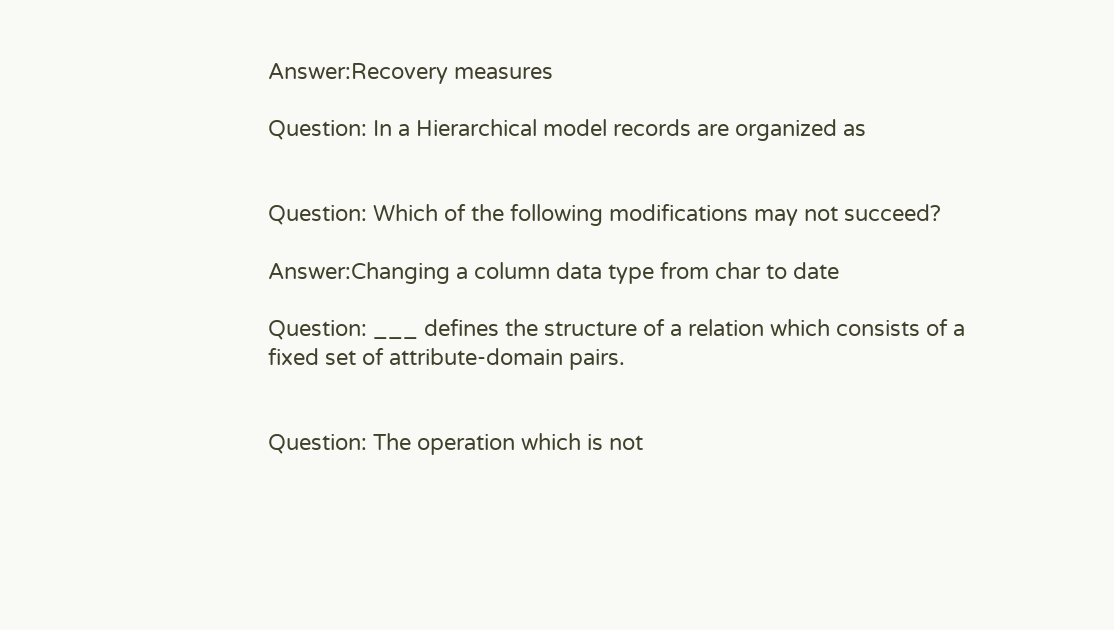Answer:Recovery measures

Question: In a Hierarchical model records are organized as


Question: Which of the following modifications may not succeed?

Answer:Changing a column data type from char to date

Question: ___ defines the structure of a relation which consists of a fixed set of attribute-domain pairs.


Question: The operation which is not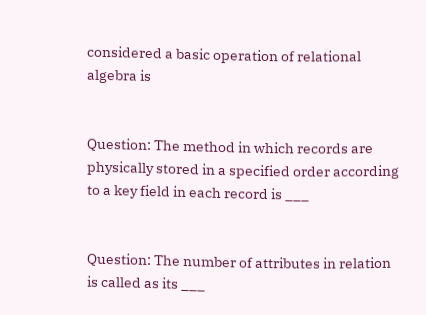considered a basic operation of relational algebra is


Question: The method in which records are physically stored in a specified order according to a key field in each record is ___


Question: The number of attributes in relation is called as its ___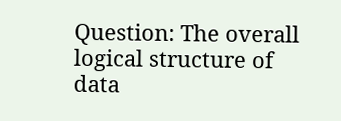Question: The overall logical structure of data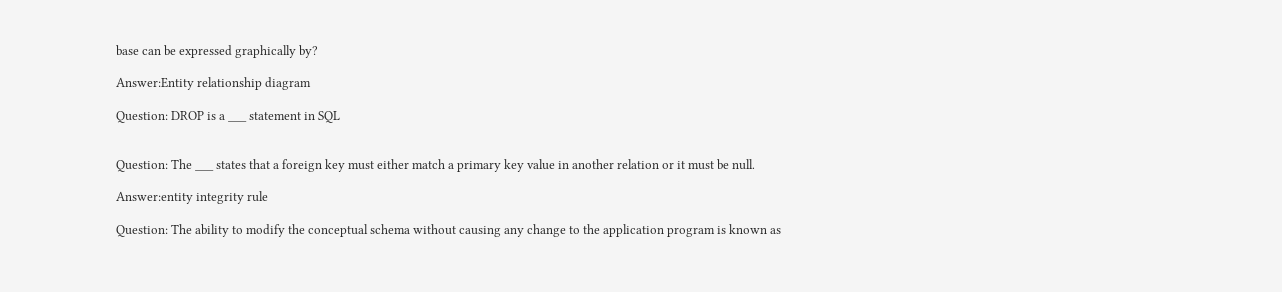base can be expressed graphically by?

Answer:Entity relationship diagram

Question: DROP is a ___ statement in SQL


Question: The ___ states that a foreign key must either match a primary key value in another relation or it must be null.

Answer:entity integrity rule

Question: The ability to modify the conceptual schema without causing any change to the application program is known as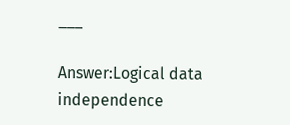___

Answer:Logical data independence